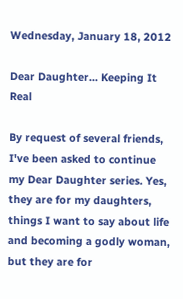Wednesday, January 18, 2012

Dear Daughter... Keeping It Real

By request of several friends, I've been asked to continue my Dear Daughter series. Yes, they are for my daughters, things I want to say about life and becoming a godly woman, but they are for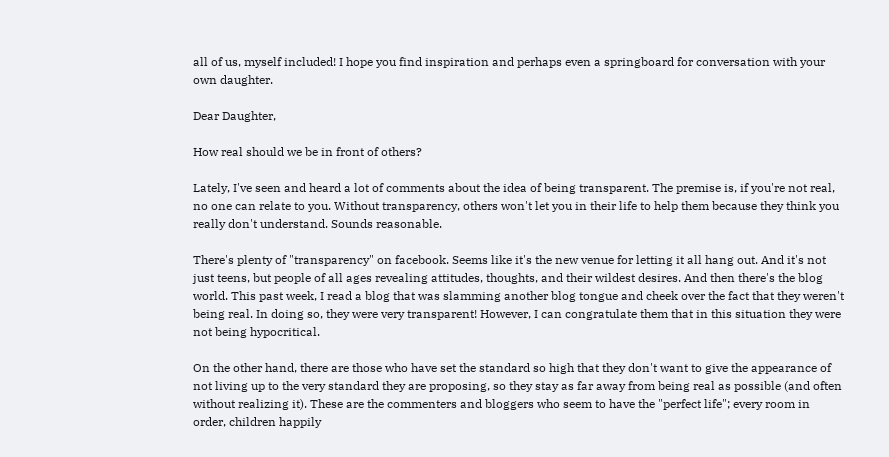all of us, myself included! I hope you find inspiration and perhaps even a springboard for conversation with your own daughter.

Dear Daughter,

How real should we be in front of others?

Lately, I've seen and heard a lot of comments about the idea of being transparent. The premise is, if you're not real, no one can relate to you. Without transparency, others won't let you in their life to help them because they think you really don't understand. Sounds reasonable.

There's plenty of "transparency" on facebook. Seems like it's the new venue for letting it all hang out. And it's not just teens, but people of all ages revealing attitudes, thoughts, and their wildest desires. And then there's the blog world. This past week, I read a blog that was slamming another blog tongue and cheek over the fact that they weren't being real. In doing so, they were very transparent! However, I can congratulate them that in this situation they were not being hypocritical.

On the other hand, there are those who have set the standard so high that they don't want to give the appearance of not living up to the very standard they are proposing, so they stay as far away from being real as possible (and often without realizing it). These are the commenters and bloggers who seem to have the "perfect life"; every room in order, children happily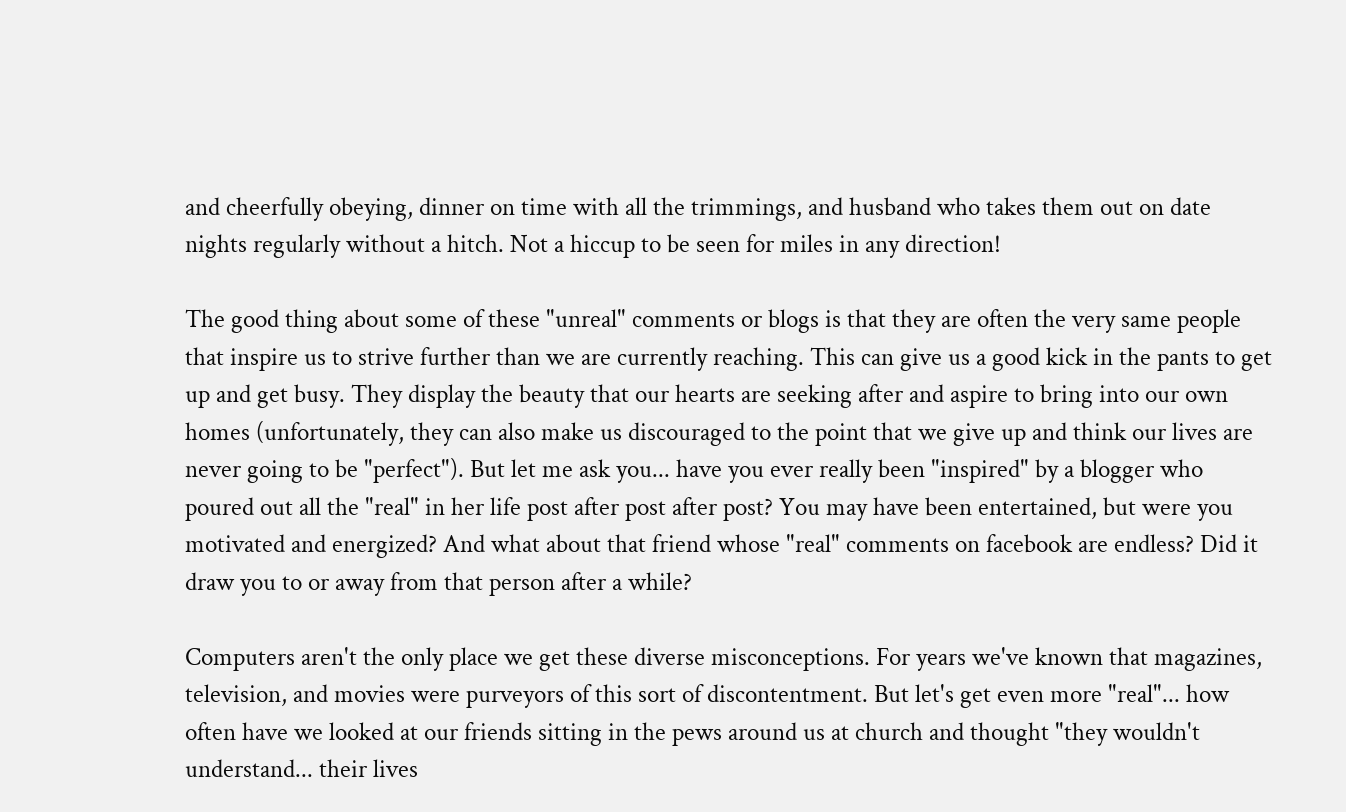and cheerfully obeying, dinner on time with all the trimmings, and husband who takes them out on date nights regularly without a hitch. Not a hiccup to be seen for miles in any direction!

The good thing about some of these "unreal" comments or blogs is that they are often the very same people that inspire us to strive further than we are currently reaching. This can give us a good kick in the pants to get up and get busy. They display the beauty that our hearts are seeking after and aspire to bring into our own homes (unfortunately, they can also make us discouraged to the point that we give up and think our lives are never going to be "perfect"). But let me ask you... have you ever really been "inspired" by a blogger who poured out all the "real" in her life post after post after post? You may have been entertained, but were you motivated and energized? And what about that friend whose "real" comments on facebook are endless? Did it draw you to or away from that person after a while?

Computers aren't the only place we get these diverse misconceptions. For years we've known that magazines, television, and movies were purveyors of this sort of discontentment. But let's get even more "real"... how often have we looked at our friends sitting in the pews around us at church and thought "they wouldn't understand... their lives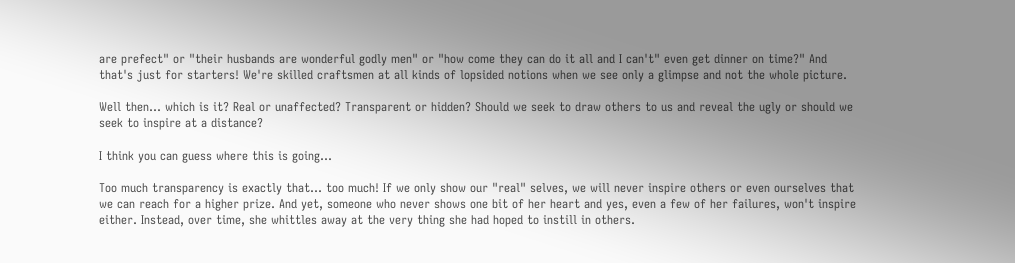are prefect" or "their husbands are wonderful godly men" or "how come they can do it all and I can't" even get dinner on time?" And that's just for starters! We're skilled craftsmen at all kinds of lopsided notions when we see only a glimpse and not the whole picture.

Well then... which is it? Real or unaffected? Transparent or hidden? Should we seek to draw others to us and reveal the ugly or should we seek to inspire at a distance?

I think you can guess where this is going...

Too much transparency is exactly that... too much! If we only show our "real" selves, we will never inspire others or even ourselves that we can reach for a higher prize. And yet, someone who never shows one bit of her heart and yes, even a few of her failures, won't inspire either. Instead, over time, she whittles away at the very thing she had hoped to instill in others.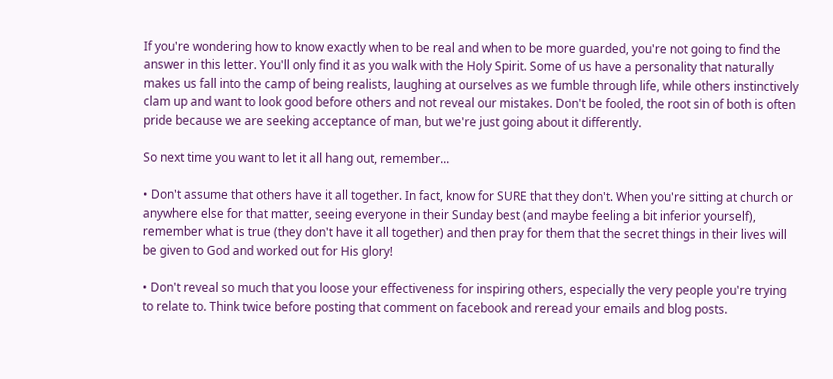If you're wondering how to know exactly when to be real and when to be more guarded, you're not going to find the answer in this letter. You'll only find it as you walk with the Holy Spirit. Some of us have a personality that naturally makes us fall into the camp of being realists, laughing at ourselves as we fumble through life, while others instinctively clam up and want to look good before others and not reveal our mistakes. Don't be fooled, the root sin of both is often pride because we are seeking acceptance of man, but we're just going about it differently.

So next time you want to let it all hang out, remember...

• Don't assume that others have it all together. In fact, know for SURE that they don't. When you're sitting at church or anywhere else for that matter, seeing everyone in their Sunday best (and maybe feeling a bit inferior yourself), remember what is true (they don't have it all together) and then pray for them that the secret things in their lives will be given to God and worked out for His glory!

• Don't reveal so much that you loose your effectiveness for inspiring others, especially the very people you're trying to relate to. Think twice before posting that comment on facebook and reread your emails and blog posts.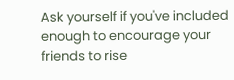Ask yourself if you've included enough to encourage your friends to rise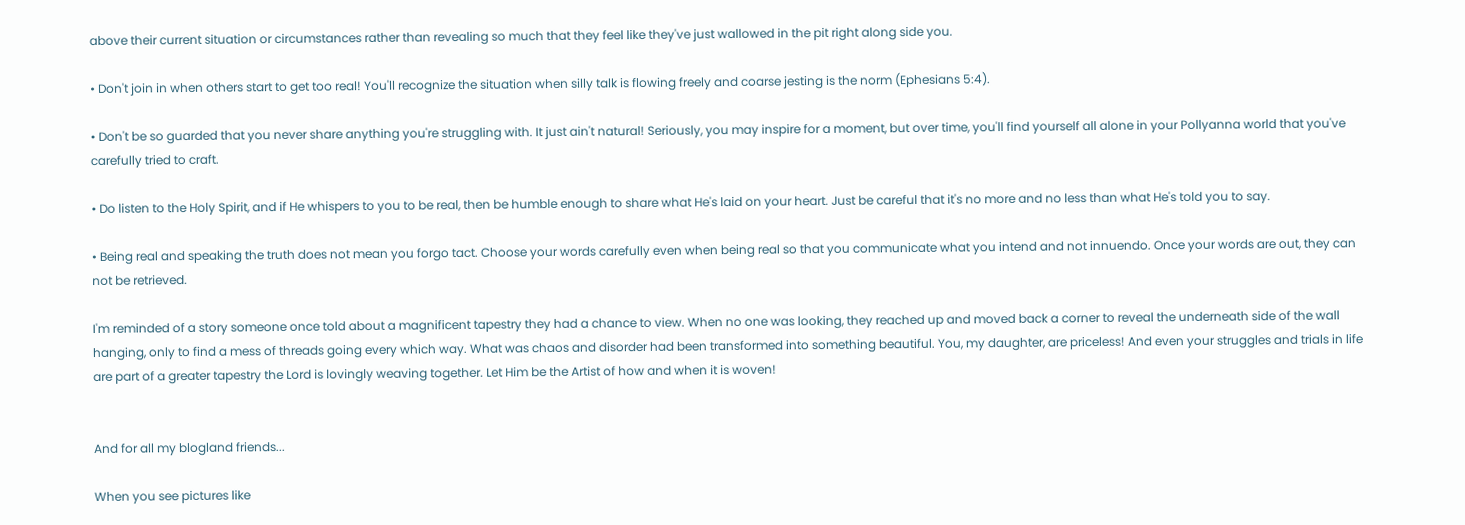above their current situation or circumstances rather than revealing so much that they feel like they've just wallowed in the pit right along side you.

• Don't join in when others start to get too real! You'll recognize the situation when silly talk is flowing freely and coarse jesting is the norm (Ephesians 5:4).

• Don't be so guarded that you never share anything you're struggling with. It just ain't natural! Seriously, you may inspire for a moment, but over time, you'll find yourself all alone in your Pollyanna world that you've carefully tried to craft.

• Do listen to the Holy Spirit, and if He whispers to you to be real, then be humble enough to share what He's laid on your heart. Just be careful that it's no more and no less than what He's told you to say.

• Being real and speaking the truth does not mean you forgo tact. Choose your words carefully even when being real so that you communicate what you intend and not innuendo. Once your words are out, they can not be retrieved.

I'm reminded of a story someone once told about a magnificent tapestry they had a chance to view. When no one was looking, they reached up and moved back a corner to reveal the underneath side of the wall hanging, only to find a mess of threads going every which way. What was chaos and disorder had been transformed into something beautiful. You, my daughter, are priceless! And even your struggles and trials in life are part of a greater tapestry the Lord is lovingly weaving together. Let Him be the Artist of how and when it is woven!


And for all my blogland friends...

When you see pictures like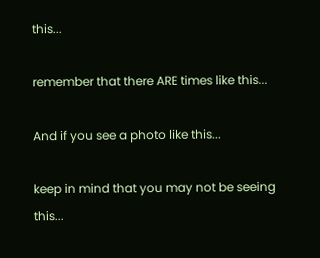this...

remember that there ARE times like this...

And if you see a photo like this...

keep in mind that you may not be seeing this...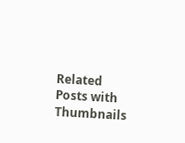Related Posts with Thumbnails